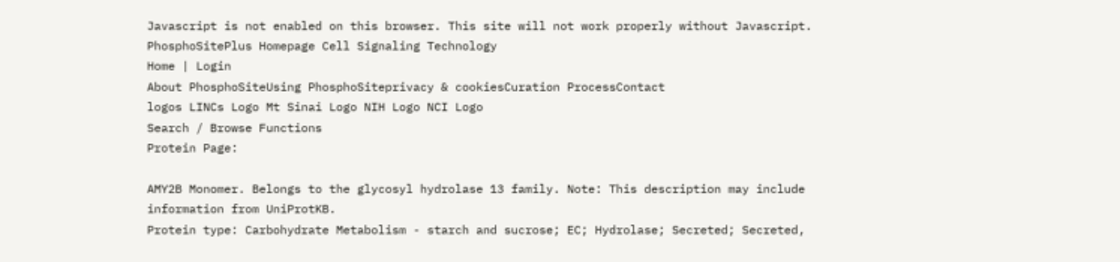Javascript is not enabled on this browser. This site will not work properly without Javascript.
PhosphoSitePlus Homepage Cell Signaling Technology
Home | Login
About PhosphoSiteUsing PhosphoSiteprivacy & cookiesCuration ProcessContact
logos LINCs Logo Mt Sinai Logo NIH Logo NCI Logo
Search / Browse Functions
Protein Page:

AMY2B Monomer. Belongs to the glycosyl hydrolase 13 family. Note: This description may include information from UniProtKB.
Protein type: Carbohydrate Metabolism - starch and sucrose; EC; Hydrolase; Secreted; Secreted,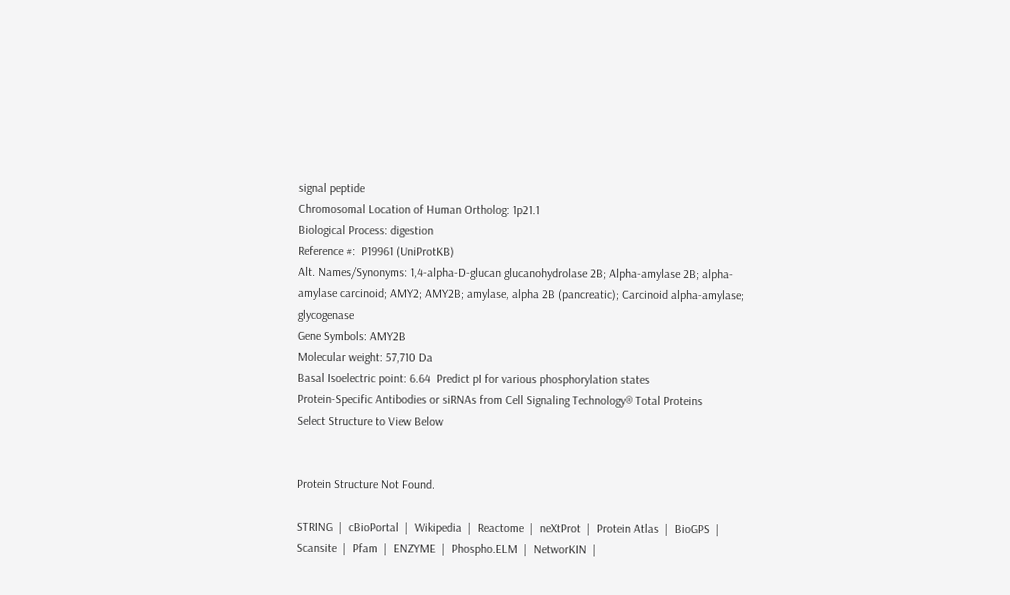signal peptide
Chromosomal Location of Human Ortholog: 1p21.1
Biological Process: digestion
Reference #:  P19961 (UniProtKB)
Alt. Names/Synonyms: 1,4-alpha-D-glucan glucanohydrolase 2B; Alpha-amylase 2B; alpha-amylase carcinoid; AMY2; AMY2B; amylase, alpha 2B (pancreatic); Carcinoid alpha-amylase; glycogenase
Gene Symbols: AMY2B
Molecular weight: 57,710 Da
Basal Isoelectric point: 6.64  Predict pI for various phosphorylation states
Protein-Specific Antibodies or siRNAs from Cell Signaling Technology® Total Proteins
Select Structure to View Below


Protein Structure Not Found.

STRING  |  cBioPortal  |  Wikipedia  |  Reactome  |  neXtProt  |  Protein Atlas  |  BioGPS  |  Scansite  |  Pfam  |  ENZYME  |  Phospho.ELM  |  NetworKIN  |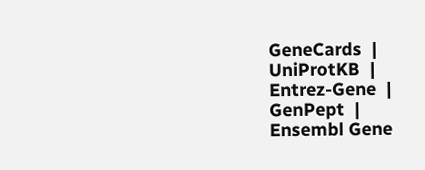GeneCards  |  UniProtKB  |  Entrez-Gene  |  GenPept  |  Ensembl Gene